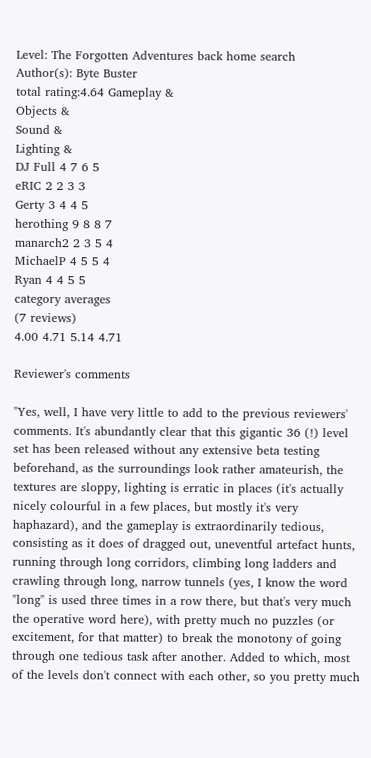Level: The Forgotten Adventures back home search
Author(s): Byte Buster
total rating:4.64 Gameplay &
Objects &
Sound &
Lighting &
DJ Full 4 7 6 5
eRIC 2 2 3 3
Gerty 3 4 4 5
herothing 9 8 8 7
manarch2 2 3 5 4
MichaelP 4 5 5 4
Ryan 4 4 5 5
category averages
(7 reviews)
4.00 4.71 5.14 4.71

Reviewer's comments

"Yes, well, I have very little to add to the previous reviewers' comments. It's abundantly clear that this gigantic 36 (!) level set has been released without any extensive beta testing beforehand, as the surroundings look rather amateurish, the textures are sloppy, lighting is erratic in places (it's actually nicely colourful in a few places, but mostly it's very haphazard), and the gameplay is extraordinarily tedious, consisting as it does of dragged out, uneventful artefact hunts, running through long corridors, climbing long ladders and crawling through long, narrow tunnels (yes, I know the word "long" is used three times in a row there, but that's very much the operative word here), with pretty much no puzzles (or excitement, for that matter) to break the monotony of going through one tedious task after another. Added to which, most of the levels don't connect with each other, so you pretty much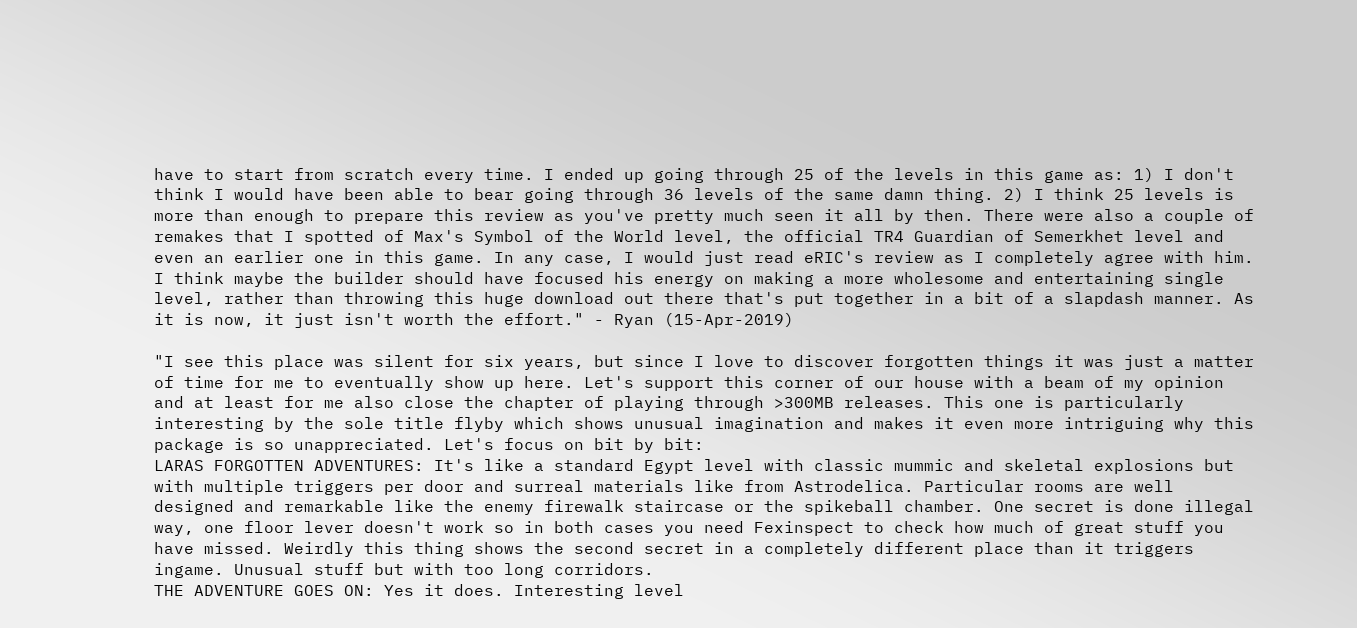have to start from scratch every time. I ended up going through 25 of the levels in this game as: 1) I don't think I would have been able to bear going through 36 levels of the same damn thing. 2) I think 25 levels is more than enough to prepare this review as you've pretty much seen it all by then. There were also a couple of remakes that I spotted of Max's Symbol of the World level, the official TR4 Guardian of Semerkhet level and even an earlier one in this game. In any case, I would just read eRIC's review as I completely agree with him. I think maybe the builder should have focused his energy on making a more wholesome and entertaining single level, rather than throwing this huge download out there that's put together in a bit of a slapdash manner. As it is now, it just isn't worth the effort." - Ryan (15-Apr-2019)

"I see this place was silent for six years, but since I love to discover forgotten things it was just a matter of time for me to eventually show up here. Let's support this corner of our house with a beam of my opinion and at least for me also close the chapter of playing through >300MB releases. This one is particularly interesting by the sole title flyby which shows unusual imagination and makes it even more intriguing why this package is so unappreciated. Let's focus on bit by bit:
LARAS FORGOTTEN ADVENTURES: It's like a standard Egypt level with classic mummic and skeletal explosions but with multiple triggers per door and surreal materials like from Astrodelica. Particular rooms are well designed and remarkable like the enemy firewalk staircase or the spikeball chamber. One secret is done illegal way, one floor lever doesn't work so in both cases you need Fexinspect to check how much of great stuff you have missed. Weirdly this thing shows the second secret in a completely different place than it triggers ingame. Unusual stuff but with too long corridors.
THE ADVENTURE GOES ON: Yes it does. Interesting level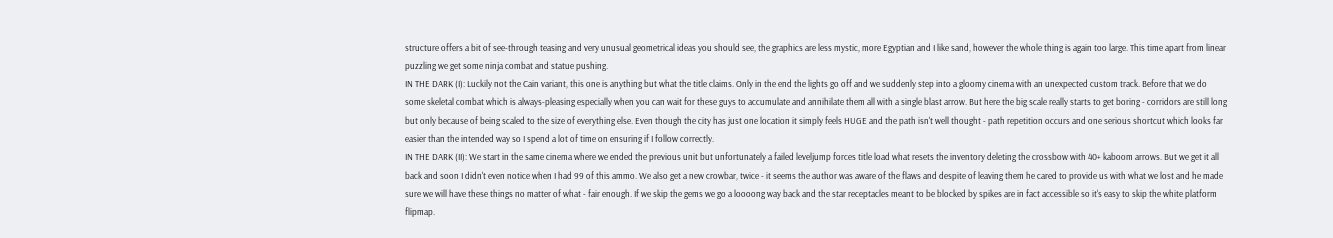structure offers a bit of see-through teasing and very unusual geometrical ideas you should see, the graphics are less mystic, more Egyptian and I like sand, however the whole thing is again too large. This time apart from linear puzzling we get some ninja combat and statue pushing.
IN THE DARK (I): Luckily not the Cain variant, this one is anything but what the title claims. Only in the end the lights go off and we suddenly step into a gloomy cinema with an unexpected custom track. Before that we do some skeletal combat which is always-pleasing especially when you can wait for these guys to accumulate and annihilate them all with a single blast arrow. But here the big scale really starts to get boring - corridors are still long but only because of being scaled to the size of everything else. Even though the city has just one location it simply feels HUGE and the path isn't well thought - path repetition occurs and one serious shortcut which looks far easier than the intended way so I spend a lot of time on ensuring if I follow correctly.
IN THE DARK (II): We start in the same cinema where we ended the previous unit but unfortunately a failed leveljump forces title load what resets the inventory deleting the crossbow with 40+ kaboom arrows. But we get it all back and soon I didn't even notice when I had 99 of this ammo. We also get a new crowbar, twice - it seems the author was aware of the flaws and despite of leaving them he cared to provide us with what we lost and he made sure we will have these things no matter of what - fair enough. If we skip the gems we go a loooong way back and the star receptacles meant to be blocked by spikes are in fact accessible so it's easy to skip the white platform flipmap.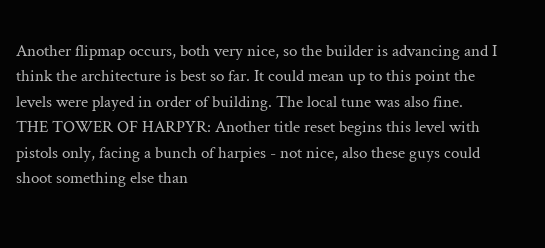Another flipmap occurs, both very nice, so the builder is advancing and I think the architecture is best so far. It could mean up to this point the levels were played in order of building. The local tune was also fine.
THE TOWER OF HARPYR: Another title reset begins this level with pistols only, facing a bunch of harpies - not nice, also these guys could shoot something else than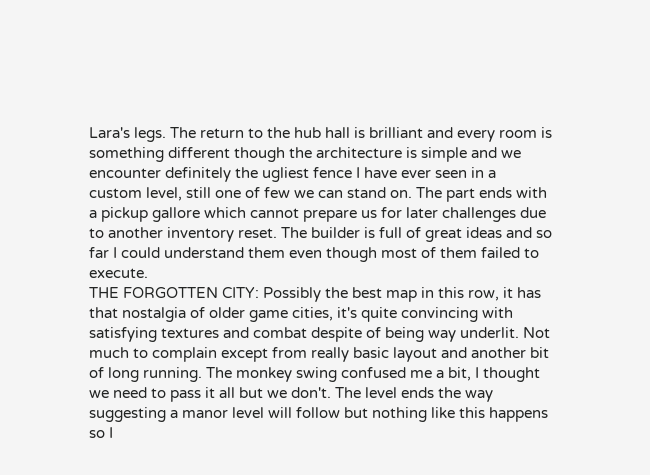Lara's legs. The return to the hub hall is brilliant and every room is something different though the architecture is simple and we encounter definitely the ugliest fence I have ever seen in a custom level, still one of few we can stand on. The part ends with a pickup gallore which cannot prepare us for later challenges due to another inventory reset. The builder is full of great ideas and so far I could understand them even though most of them failed to execute.
THE FORGOTTEN CITY: Possibly the best map in this row, it has that nostalgia of older game cities, it's quite convincing with satisfying textures and combat despite of being way underlit. Not much to complain except from really basic layout and another bit of long running. The monkey swing confused me a bit, I thought we need to pass it all but we don't. The level ends the way suggesting a manor level will follow but nothing like this happens so I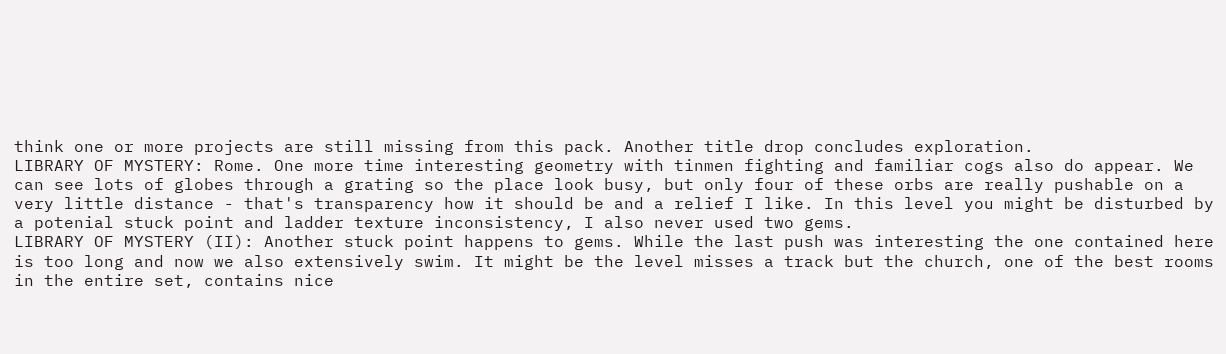think one or more projects are still missing from this pack. Another title drop concludes exploration.
LIBRARY OF MYSTERY: Rome. One more time interesting geometry with tinmen fighting and familiar cogs also do appear. We can see lots of globes through a grating so the place look busy, but only four of these orbs are really pushable on a very little distance - that's transparency how it should be and a relief I like. In this level you might be disturbed by a potenial stuck point and ladder texture inconsistency, I also never used two gems.
LIBRARY OF MYSTERY (II): Another stuck point happens to gems. While the last push was interesting the one contained here is too long and now we also extensively swim. It might be the level misses a track but the church, one of the best rooms in the entire set, contains nice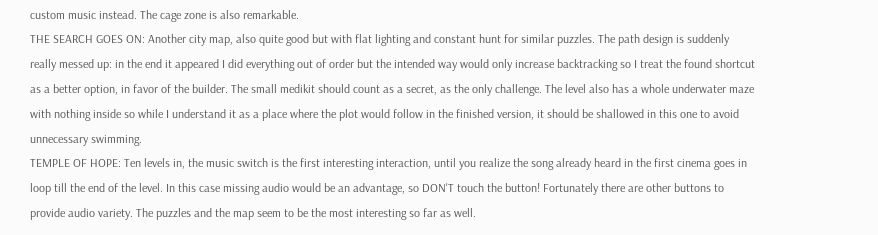custom music instead. The cage zone is also remarkable.
THE SEARCH GOES ON: Another city map, also quite good but with flat lighting and constant hunt for similar puzzles. The path design is suddenly really messed up: in the end it appeared I did everything out of order but the intended way would only increase backtracking so I treat the found shortcut as a better option, in favor of the builder. The small medikit should count as a secret, as the only challenge. The level also has a whole underwater maze with nothing inside so while I understand it as a place where the plot would follow in the finished version, it should be shallowed in this one to avoid unnecessary swimming.
TEMPLE OF HOPE: Ten levels in, the music switch is the first interesting interaction, until you realize the song already heard in the first cinema goes in loop till the end of the level. In this case missing audio would be an advantage, so DON'T touch the button! Fortunately there are other buttons to provide audio variety. The puzzles and the map seem to be the most interesting so far as well.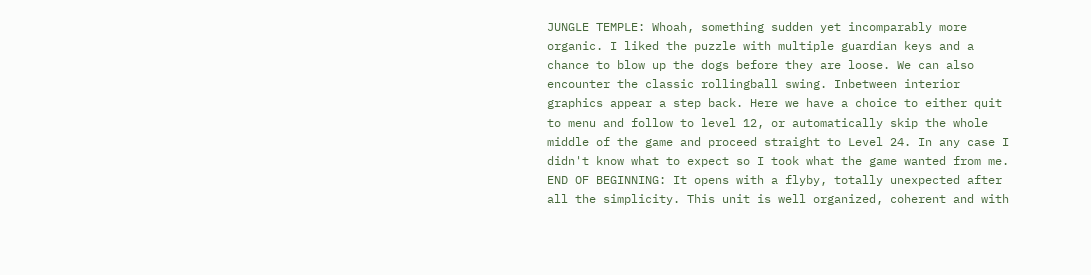JUNGLE TEMPLE: Whoah, something sudden yet incomparably more organic. I liked the puzzle with multiple guardian keys and a chance to blow up the dogs before they are loose. We can also encounter the classic rollingball swing. Inbetween interior graphics appear a step back. Here we have a choice to either quit to menu and follow to level 12, or automatically skip the whole middle of the game and proceed straight to Level 24. In any case I didn't know what to expect so I took what the game wanted from me.
END OF BEGINNING: It opens with a flyby, totally unexpected after all the simplicity. This unit is well organized, coherent and with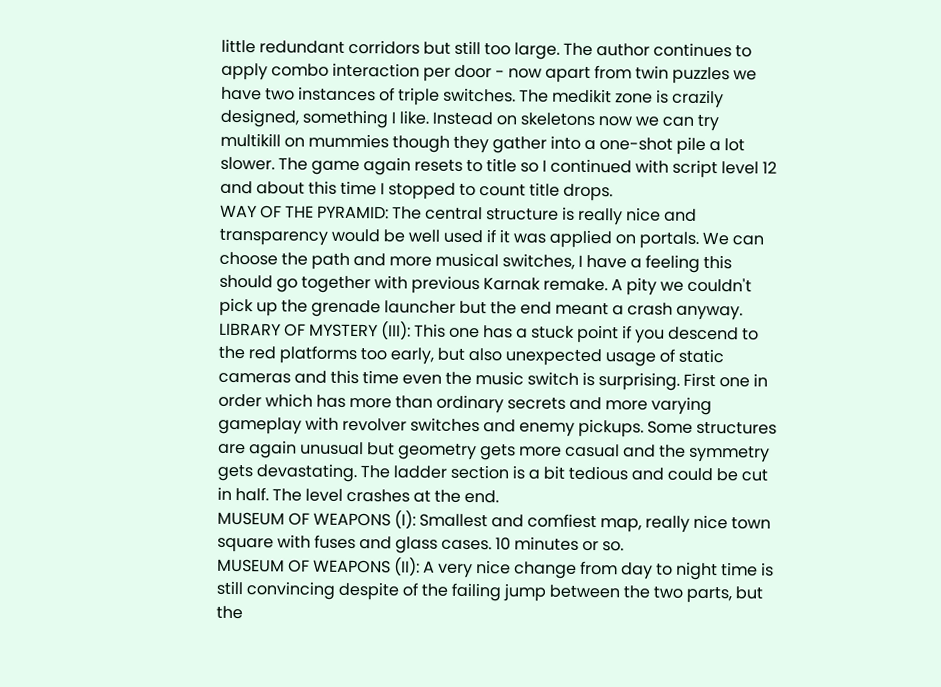little redundant corridors but still too large. The author continues to apply combo interaction per door - now apart from twin puzzles we have two instances of triple switches. The medikit zone is crazily designed, something I like. Instead on skeletons now we can try multikill on mummies though they gather into a one-shot pile a lot slower. The game again resets to title so I continued with script level 12 and about this time I stopped to count title drops.
WAY OF THE PYRAMID: The central structure is really nice and transparency would be well used if it was applied on portals. We can choose the path and more musical switches, I have a feeling this should go together with previous Karnak remake. A pity we couldn't pick up the grenade launcher but the end meant a crash anyway.
LIBRARY OF MYSTERY (III): This one has a stuck point if you descend to the red platforms too early, but also unexpected usage of static cameras and this time even the music switch is surprising. First one in order which has more than ordinary secrets and more varying gameplay with revolver switches and enemy pickups. Some structures are again unusual but geometry gets more casual and the symmetry gets devastating. The ladder section is a bit tedious and could be cut in half. The level crashes at the end.
MUSEUM OF WEAPONS (I): Smallest and comfiest map, really nice town square with fuses and glass cases. 10 minutes or so.
MUSEUM OF WEAPONS (II): A very nice change from day to night time is still convincing despite of the failing jump between the two parts, but the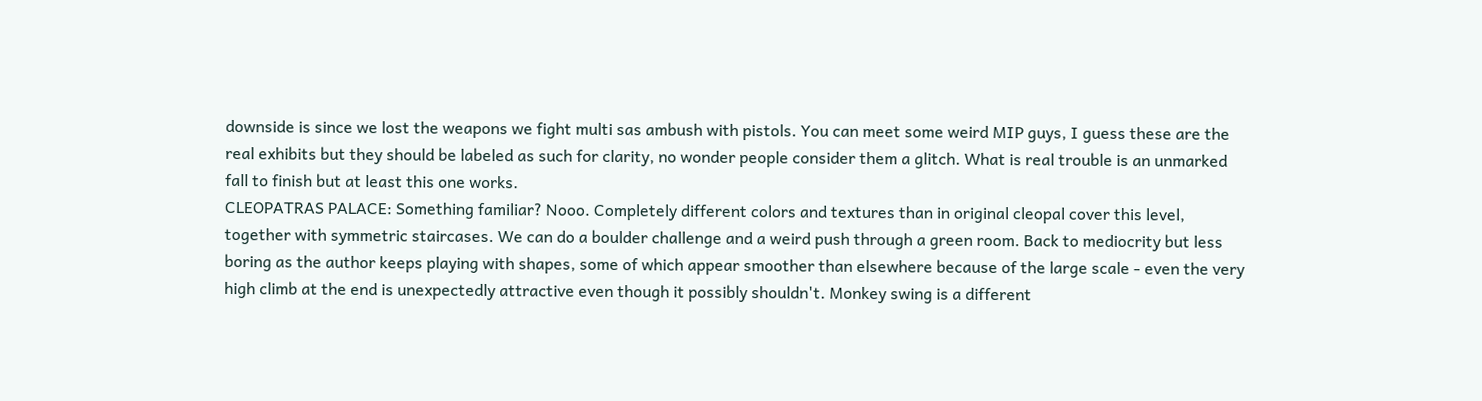downside is since we lost the weapons we fight multi sas ambush with pistols. You can meet some weird MIP guys, I guess these are the real exhibits but they should be labeled as such for clarity, no wonder people consider them a glitch. What is real trouble is an unmarked fall to finish but at least this one works.
CLEOPATRAS PALACE: Something familiar? Nooo. Completely different colors and textures than in original cleopal cover this level, together with symmetric staircases. We can do a boulder challenge and a weird push through a green room. Back to mediocrity but less boring as the author keeps playing with shapes, some of which appear smoother than elsewhere because of the large scale - even the very high climb at the end is unexpectedly attractive even though it possibly shouldn't. Monkey swing is a different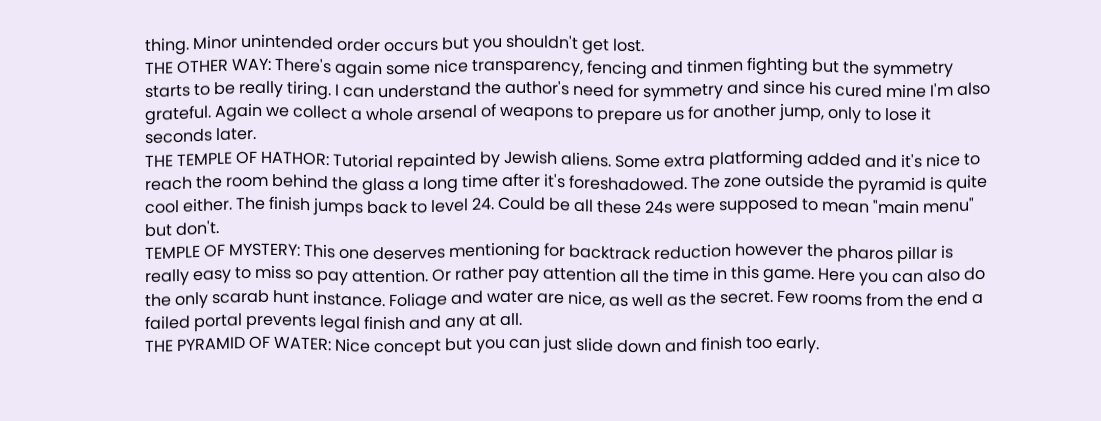thing. Minor unintended order occurs but you shouldn't get lost.
THE OTHER WAY: There's again some nice transparency, fencing and tinmen fighting but the symmetry starts to be really tiring. I can understand the author's need for symmetry and since his cured mine I'm also grateful. Again we collect a whole arsenal of weapons to prepare us for another jump, only to lose it seconds later.
THE TEMPLE OF HATHOR: Tutorial repainted by Jewish aliens. Some extra platforming added and it's nice to reach the room behind the glass a long time after it's foreshadowed. The zone outside the pyramid is quite cool either. The finish jumps back to level 24. Could be all these 24s were supposed to mean "main menu" but don't.
TEMPLE OF MYSTERY: This one deserves mentioning for backtrack reduction however the pharos pillar is really easy to miss so pay attention. Or rather pay attention all the time in this game. Here you can also do the only scarab hunt instance. Foliage and water are nice, as well as the secret. Few rooms from the end a failed portal prevents legal finish and any at all.
THE PYRAMID OF WATER: Nice concept but you can just slide down and finish too early.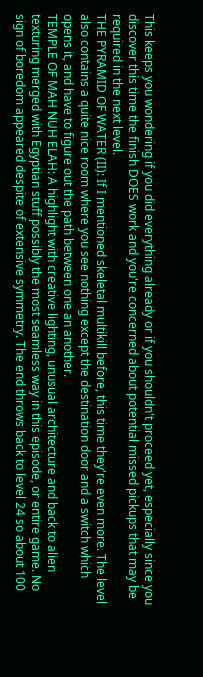This keeps you wondering if you did everything already or if you shouldn't proceed yet, especially since you discover this time the finish DOES work and you're concerned about potential missed pickups that may be required in the next level.
THE PYRAMID OF WATER (II): If I mentioned skeletal multikill before, this time they're even more. The level also contains a quite nice room where you see nothing except the destination door and a switch which opens it, and have to figure out the path between one an another.
TEMPLE OF MAH NUH ELAH: A highlight with creative lighting, unusual architecture and back to alien texturing merged with Egyptian stuff possibly the most seamless way in this episode, or entire game. No sign of boredom appeared despite of extensive symmetry. The end throws back to level 24 so about 100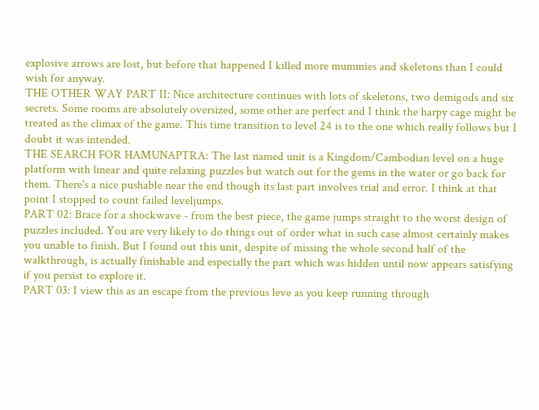explosive arrows are lost, but before that happened I killed more mummies and skeletons than I could wish for anyway.
THE OTHER WAY PART II: Nice architecture continues with lots of skeletons, two demigods and six secrets. Some rooms are absolutely oversized, some other are perfect and I think the harpy cage might be treated as the climax of the game. This time transition to level 24 is to the one which really follows but I doubt it was intended.
THE SEARCH FOR HAMUNAPTRA: The last named unit is a Kingdom/Cambodian level on a huge platform with linear and quite relaxing puzzles but watch out for the gems in the water or go back for them. There's a nice pushable near the end though its last part involves trial and error. I think at that point I stopped to count failed leveljumps.
PART 02: Brace for a shockwave - from the best piece, the game jumps straight to the worst design of puzzles included. You are very likely to do things out of order what in such case almost certainly makes you unable to finish. But I found out this unit, despite of missing the whole second half of the walkthrough, is actually finishable and especially the part which was hidden until now appears satisfying if you persist to explore it.
PART 03: I view this as an escape from the previous leve as you keep running through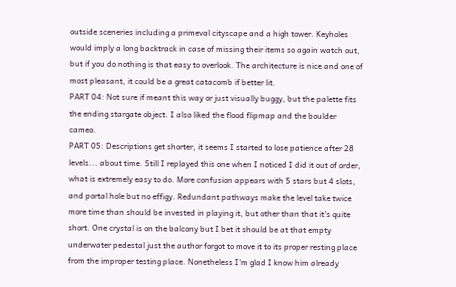outside sceneries including a primeval cityscape and a high tower. Keyholes would imply a long backtrack in case of missing their items so again watch out, but if you do nothing is that easy to overlook. The architecture is nice and one of most pleasant, it could be a great catacomb if better lit.
PART 04: Not sure if meant this way or just visually buggy, but the palette fits the ending stargate object. I also liked the flood flipmap and the boulder cameo.
PART 05: Descriptions get shorter, it seems I started to lose patience after 28 levels... about time. Still I replayed this one when I noticed I did it out of order, what is extremely easy to do. More confusion appears with 5 stars but 4 slots, and portal hole but no effigy. Redundant pathways make the level take twice more time than should be invested in playing it, but other than that it's quite short. One crystal is on the balcony but I bet it should be at that empty underwater pedestal just the author forgot to move it to its proper resting place from the improper testing place. Nonetheless I'm glad I know him already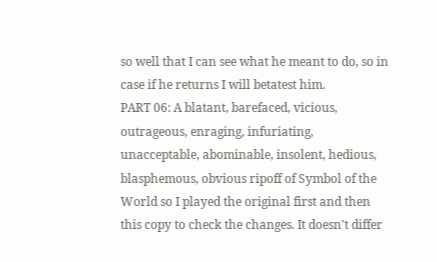so well that I can see what he meant to do, so in case if he returns I will betatest him.
PART 06: A blatant, barefaced, vicious, outrageous, enraging, infuriating, unacceptable, abominable, insolent, hedious, blasphemous, obvious ripoff of Symbol of the World so I played the original first and then this copy to check the changes. It doesn't differ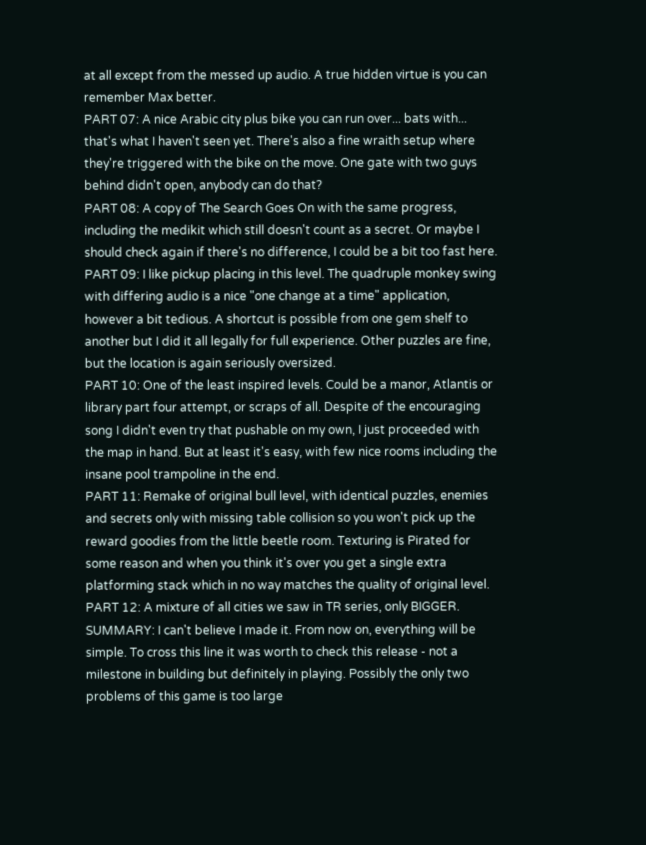at all except from the messed up audio. A true hidden virtue is you can remember Max better.
PART 07: A nice Arabic city plus bike you can run over... bats with... that's what I haven't seen yet. There's also a fine wraith setup where they're triggered with the bike on the move. One gate with two guys behind didn't open, anybody can do that?
PART 08: A copy of The Search Goes On with the same progress, including the medikit which still doesn't count as a secret. Or maybe I should check again if there's no difference, I could be a bit too fast here.
PART 09: I like pickup placing in this level. The quadruple monkey swing with differing audio is a nice "one change at a time" application, however a bit tedious. A shortcut is possible from one gem shelf to another but I did it all legally for full experience. Other puzzles are fine, but the location is again seriously oversized.
PART 10: One of the least inspired levels. Could be a manor, Atlantis or library part four attempt, or scraps of all. Despite of the encouraging song I didn't even try that pushable on my own, I just proceeded with the map in hand. But at least it's easy, with few nice rooms including the insane pool trampoline in the end.
PART 11: Remake of original bull level, with identical puzzles, enemies and secrets only with missing table collision so you won't pick up the reward goodies from the little beetle room. Texturing is Pirated for some reason and when you think it's over you get a single extra platforming stack which in no way matches the quality of original level.
PART 12: A mixture of all cities we saw in TR series, only BIGGER.
SUMMARY: I can't believe I made it. From now on, everything will be simple. To cross this line it was worth to check this release - not a milestone in building but definitely in playing. Possibly the only two problems of this game is too large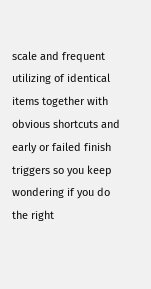scale and frequent utilizing of identical items together with obvious shortcuts and early or failed finish triggers so you keep wondering if you do the right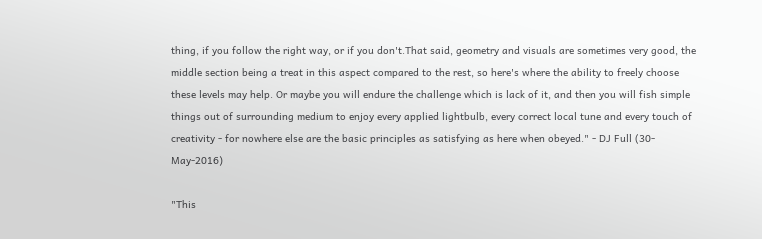thing, if you follow the right way, or if you don't.That said, geometry and visuals are sometimes very good, the middle section being a treat in this aspect compared to the rest, so here's where the ability to freely choose these levels may help. Or maybe you will endure the challenge which is lack of it, and then you will fish simple things out of surrounding medium to enjoy every applied lightbulb, every correct local tune and every touch of creativity - for nowhere else are the basic principles as satisfying as here when obeyed." - DJ Full (30-May-2016)

"This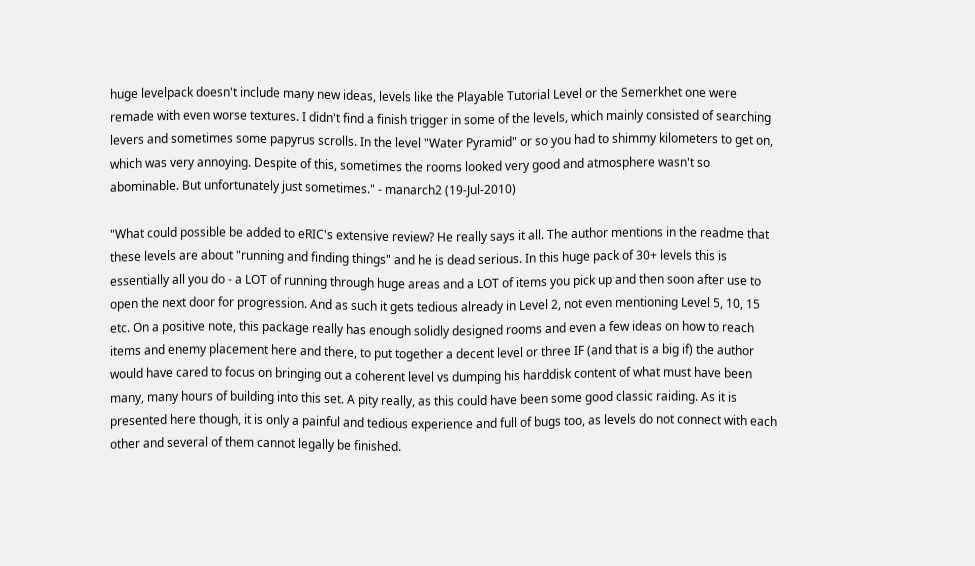huge levelpack doesn't include many new ideas, levels like the Playable Tutorial Level or the Semerkhet one were remade with even worse textures. I didn't find a finish trigger in some of the levels, which mainly consisted of searching levers and sometimes some papyrus scrolls. In the level "Water Pyramid" or so you had to shimmy kilometers to get on, which was very annoying. Despite of this, sometimes the rooms looked very good and atmosphere wasn't so abominable. But unfortunately just sometimes." - manarch2 (19-Jul-2010)

"What could possible be added to eRIC's extensive review? He really says it all. The author mentions in the readme that these levels are about "running and finding things" and he is dead serious. In this huge pack of 30+ levels this is essentially all you do - a LOT of running through huge areas and a LOT of items you pick up and then soon after use to open the next door for progression. And as such it gets tedious already in Level 2, not even mentioning Level 5, 10, 15 etc. On a positive note, this package really has enough solidly designed rooms and even a few ideas on how to reach items and enemy placement here and there, to put together a decent level or three IF (and that is a big if) the author would have cared to focus on bringing out a coherent level vs dumping his harddisk content of what must have been many, many hours of building into this set. A pity really, as this could have been some good classic raiding. As it is presented here though, it is only a painful and tedious experience and full of bugs too, as levels do not connect with each other and several of them cannot legally be finished.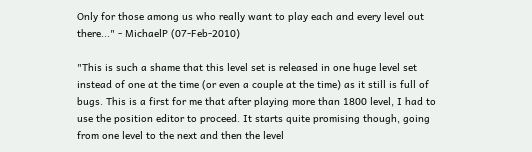Only for those among us who really want to play each and every level out there..." - MichaelP (07-Feb-2010)

"This is such a shame that this level set is released in one huge level set instead of one at the time (or even a couple at the time) as it still is full of bugs. This is a first for me that after playing more than 1800 level, I had to use the position editor to proceed. It starts quite promising though, going from one level to the next and then the level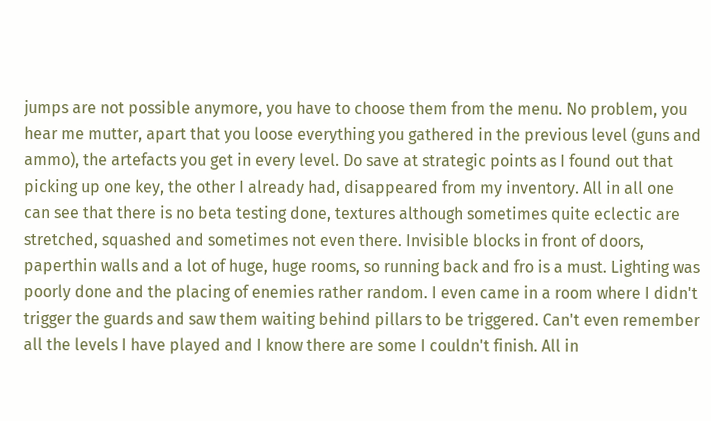jumps are not possible anymore, you have to choose them from the menu. No problem, you hear me mutter, apart that you loose everything you gathered in the previous level (guns and ammo), the artefacts you get in every level. Do save at strategic points as I found out that picking up one key, the other I already had, disappeared from my inventory. All in all one can see that there is no beta testing done, textures although sometimes quite eclectic are stretched, squashed and sometimes not even there. Invisible blocks in front of doors, paperthin walls and a lot of huge, huge rooms, so running back and fro is a must. Lighting was poorly done and the placing of enemies rather random. I even came in a room where I didn't trigger the guards and saw them waiting behind pillars to be triggered. Can't even remember all the levels I have played and I know there are some I couldn't finish. All in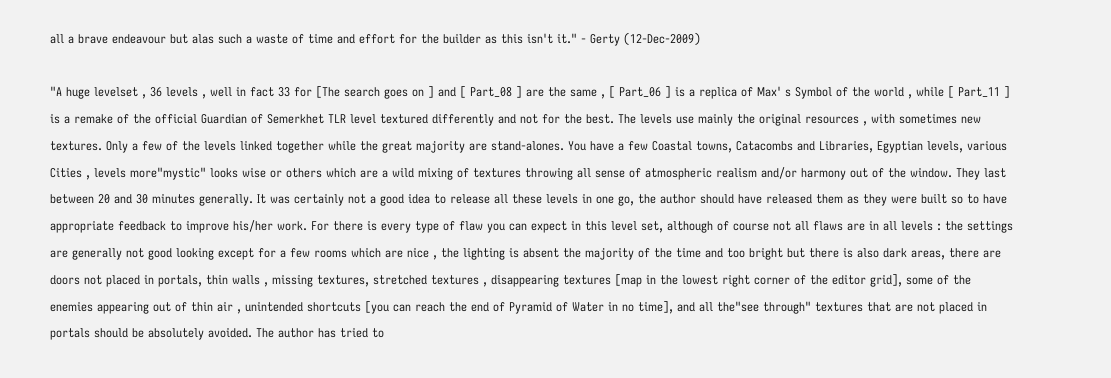all a brave endeavour but alas such a waste of time and effort for the builder as this isn't it." - Gerty (12-Dec-2009)

"A huge levelset , 36 levels , well in fact 33 for [The search goes on ] and [ Part_08 ] are the same , [ Part_06 ] is a replica of Max' s Symbol of the world , while [ Part_11 ] is a remake of the official Guardian of Semerkhet TLR level textured differently and not for the best. The levels use mainly the original resources , with sometimes new textures. Only a few of the levels linked together while the great majority are stand-alones. You have a few Coastal towns, Catacombs and Libraries, Egyptian levels, various Cities , levels more"mystic" looks wise or others which are a wild mixing of textures throwing all sense of atmospheric realism and/or harmony out of the window. They last between 20 and 30 minutes generally. It was certainly not a good idea to release all these levels in one go, the author should have released them as they were built so to have appropriate feedback to improve his/her work. For there is every type of flaw you can expect in this level set, although of course not all flaws are in all levels : the settings are generally not good looking except for a few rooms which are nice , the lighting is absent the majority of the time and too bright but there is also dark areas, there are doors not placed in portals, thin walls , missing textures, stretched textures , disappearing textures [map in the lowest right corner of the editor grid], some of the enemies appearing out of thin air , unintended shortcuts [you can reach the end of Pyramid of Water in no time], and all the"see through" textures that are not placed in portals should be absolutely avoided. The author has tried to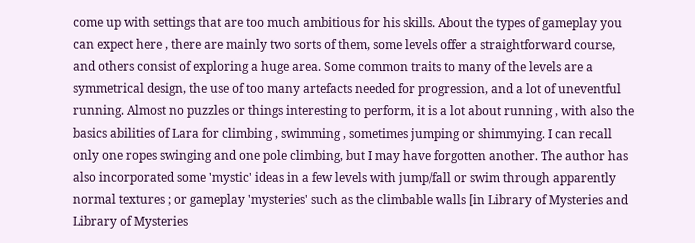come up with settings that are too much ambitious for his skills. About the types of gameplay you can expect here , there are mainly two sorts of them, some levels offer a straightforward course, and others consist of exploring a huge area. Some common traits to many of the levels are a symmetrical design, the use of too many artefacts needed for progression, and a lot of uneventful running. Almost no puzzles or things interesting to perform, it is a lot about running , with also the basics abilities of Lara for climbing , swimming , sometimes jumping or shimmying. I can recall only one ropes swinging and one pole climbing, but I may have forgotten another. The author has also incorporated some 'mystic' ideas in a few levels with jump/fall or swim through apparently normal textures ; or gameplay 'mysteries' such as the climbable walls [in Library of Mysteries and Library of Mysteries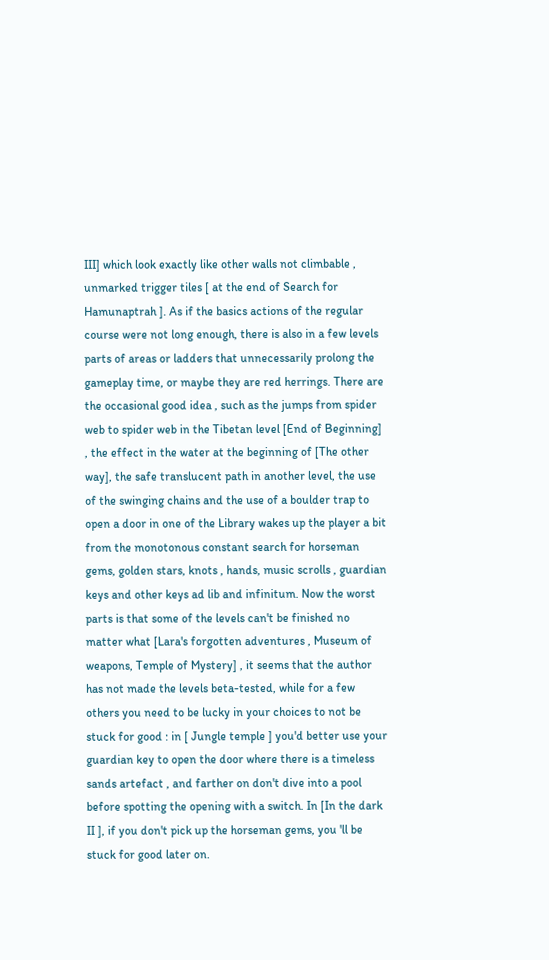III] which look exactly like other walls not climbable , unmarked trigger tiles [ at the end of Search for Hamunaptrah ]. As if the basics actions of the regular course were not long enough, there is also in a few levels parts of areas or ladders that unnecessarily prolong the gameplay time, or maybe they are red herrings. There are the occasional good idea , such as the jumps from spider web to spider web in the Tibetan level [End of Beginning] , the effect in the water at the beginning of [The other way], the safe translucent path in another level, the use of the swinging chains and the use of a boulder trap to open a door in one of the Library wakes up the player a bit from the monotonous constant search for horseman gems, golden stars, knots , hands, music scrolls , guardian keys and other keys ad lib and infinitum. Now the worst parts is that some of the levels can't be finished no matter what [Lara's forgotten adventures , Museum of weapons, Temple of Mystery] , it seems that the author has not made the levels beta-tested, while for a few others you need to be lucky in your choices to not be stuck for good : in [ Jungle temple ] you'd better use your guardian key to open the door where there is a timeless sands artefact , and farther on don't dive into a pool before spotting the opening with a switch. In [In the dark II ], if you don't pick up the horseman gems, you 'll be stuck for good later on.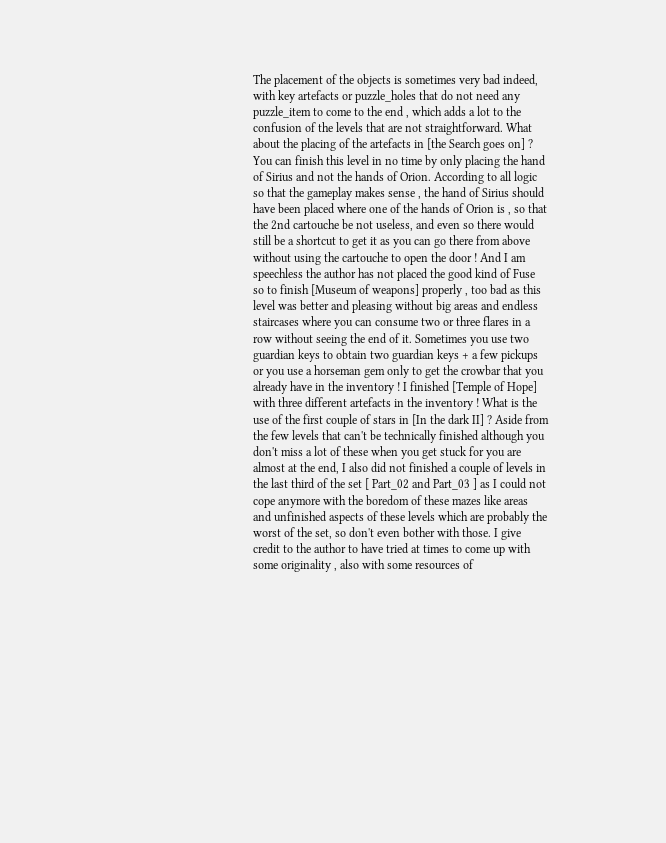The placement of the objects is sometimes very bad indeed, with key artefacts or puzzle_holes that do not need any puzzle_item to come to the end , which adds a lot to the confusion of the levels that are not straightforward. What about the placing of the artefacts in [the Search goes on] ? You can finish this level in no time by only placing the hand of Sirius and not the hands of Orion. According to all logic so that the gameplay makes sense , the hand of Sirius should have been placed where one of the hands of Orion is , so that the 2nd cartouche be not useless, and even so there would still be a shortcut to get it as you can go there from above without using the cartouche to open the door ! And I am speechless the author has not placed the good kind of Fuse so to finish [Museum of weapons] properly , too bad as this level was better and pleasing without big areas and endless staircases where you can consume two or three flares in a row without seeing the end of it. Sometimes you use two guardian keys to obtain two guardian keys + a few pickups or you use a horseman gem only to get the crowbar that you already have in the inventory ! I finished [Temple of Hope] with three different artefacts in the inventory ! What is the use of the first couple of stars in [In the dark II] ? Aside from the few levels that can't be technically finished although you don't miss a lot of these when you get stuck for you are almost at the end, I also did not finished a couple of levels in the last third of the set [ Part_02 and Part_03 ] as I could not cope anymore with the boredom of these mazes like areas and unfinished aspects of these levels which are probably the worst of the set, so don't even bother with those. I give credit to the author to have tried at times to come up with some originality , also with some resources of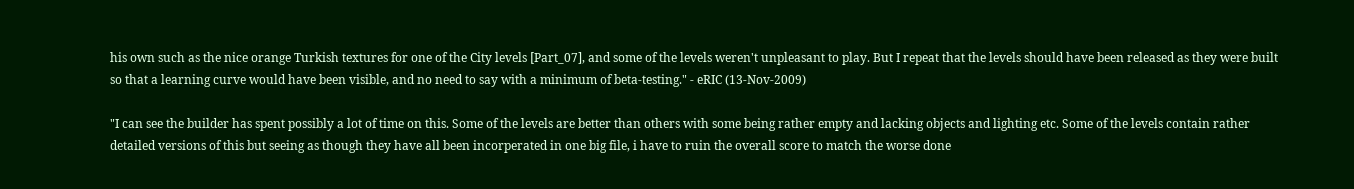his own such as the nice orange Turkish textures for one of the City levels [Part_07], and some of the levels weren't unpleasant to play. But I repeat that the levels should have been released as they were built so that a learning curve would have been visible, and no need to say with a minimum of beta-testing." - eRIC (13-Nov-2009)

"I can see the builder has spent possibly a lot of time on this. Some of the levels are better than others with some being rather empty and lacking objects and lighting etc. Some of the levels contain rather detailed versions of this but seeing as though they have all been incorperated in one big file, i have to ruin the overall score to match the worse done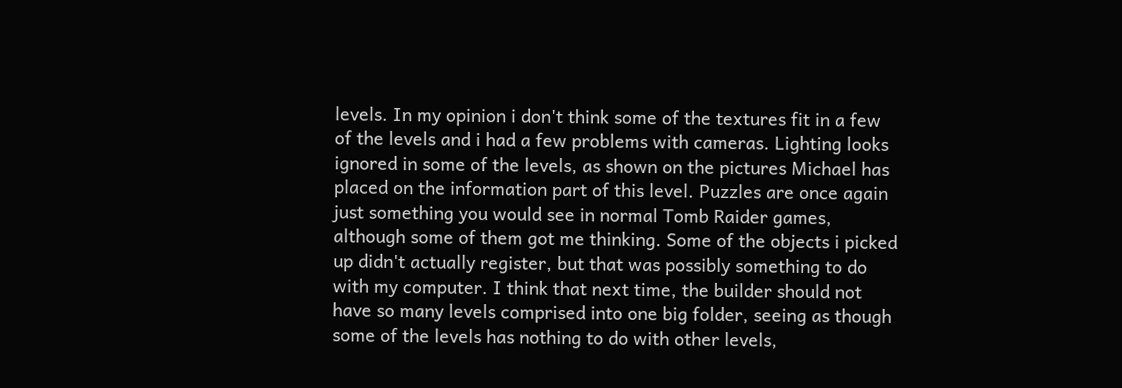levels. In my opinion i don't think some of the textures fit in a few of the levels and i had a few problems with cameras. Lighting looks ignored in some of the levels, as shown on the pictures Michael has placed on the information part of this level. Puzzles are once again just something you would see in normal Tomb Raider games, although some of them got me thinking. Some of the objects i picked up didn't actually register, but that was possibly something to do with my computer. I think that next time, the builder should not have so many levels comprised into one big folder, seeing as though some of the levels has nothing to do with other levels,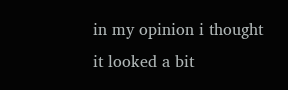in my opinion i thought it looked a bit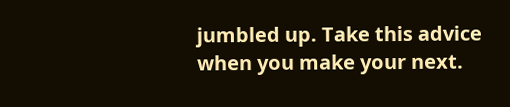jumbled up. Take this advice when you make your next.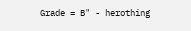Grade = B" - herothing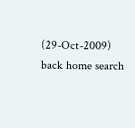(29-Oct-2009)
back home search